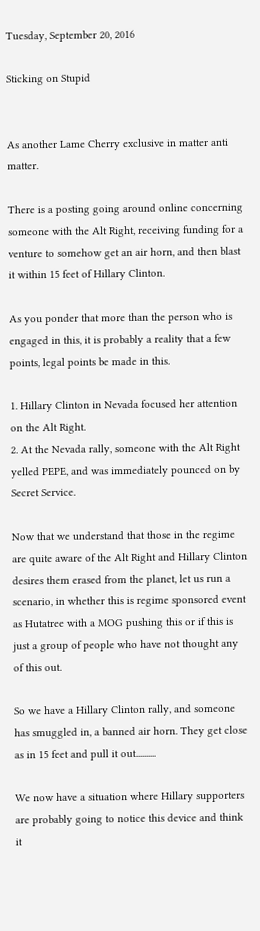Tuesday, September 20, 2016

Sticking on Stupid


As another Lame Cherry exclusive in matter anti matter.

There is a posting going around online concerning someone with the Alt Right, receiving funding for a venture to somehow get an air horn, and then blast it within 15 feet of Hillary Clinton.

As you ponder that more than the person who is engaged in this, it is probably a reality that a few points, legal points be made in this.

1. Hillary Clinton in Nevada focused her attention on the Alt Right.
2. At the Nevada rally, someone with the Alt Right yelled PEPE, and was immediately pounced on by Secret Service.

Now that we understand that those in the regime are quite aware of the Alt Right and Hillary Clinton desires them erased from the planet, let us run a scenario, in whether this is regime sponsored event as Hutatree with a MOG pushing this or if this is just a group of people who have not thought any of this out.

So we have a Hillary Clinton rally, and someone has smuggled in, a banned air horn. They get close as in 15 feet and pull it out..........

We now have a situation where Hillary supporters are probably going to notice this device and think it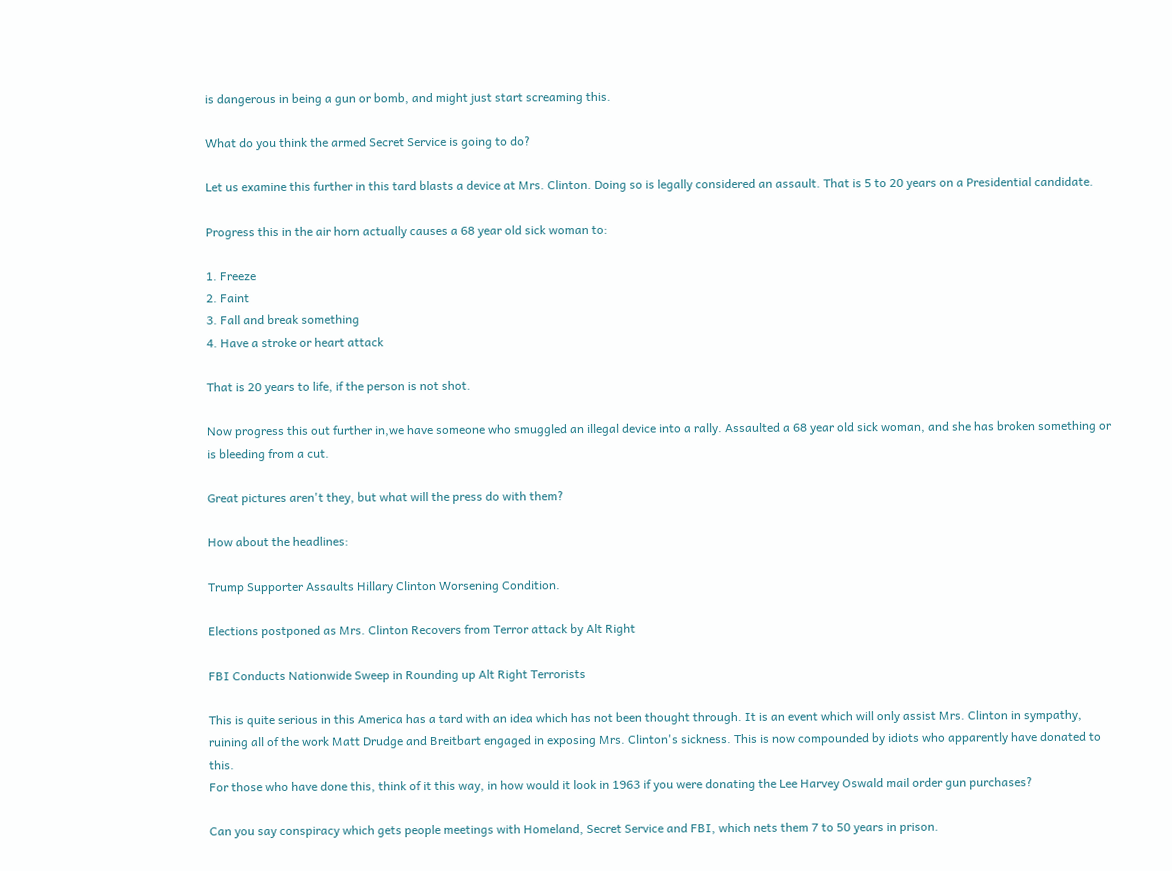is dangerous in being a gun or bomb, and might just start screaming this.

What do you think the armed Secret Service is going to do?

Let us examine this further in this tard blasts a device at Mrs. Clinton. Doing so is legally considered an assault. That is 5 to 20 years on a Presidential candidate.

Progress this in the air horn actually causes a 68 year old sick woman to:

1. Freeze
2. Faint
3. Fall and break something
4. Have a stroke or heart attack

That is 20 years to life, if the person is not shot.

Now progress this out further in,we have someone who smuggled an illegal device into a rally. Assaulted a 68 year old sick woman, and she has broken something or is bleeding from a cut.

Great pictures aren't they, but what will the press do with them?

How about the headlines:

Trump Supporter Assaults Hillary Clinton Worsening Condition.

Elections postponed as Mrs. Clinton Recovers from Terror attack by Alt Right

FBI Conducts Nationwide Sweep in Rounding up Alt Right Terrorists

This is quite serious in this America has a tard with an idea which has not been thought through. It is an event which will only assist Mrs. Clinton in sympathy, ruining all of the work Matt Drudge and Breitbart engaged in exposing Mrs. Clinton's sickness. This is now compounded by idiots who apparently have donated to this.
For those who have done this, think of it this way, in how would it look in 1963 if you were donating the Lee Harvey Oswald mail order gun purchases?

Can you say conspiracy which gets people meetings with Homeland, Secret Service and FBI, which nets them 7 to 50 years in prison.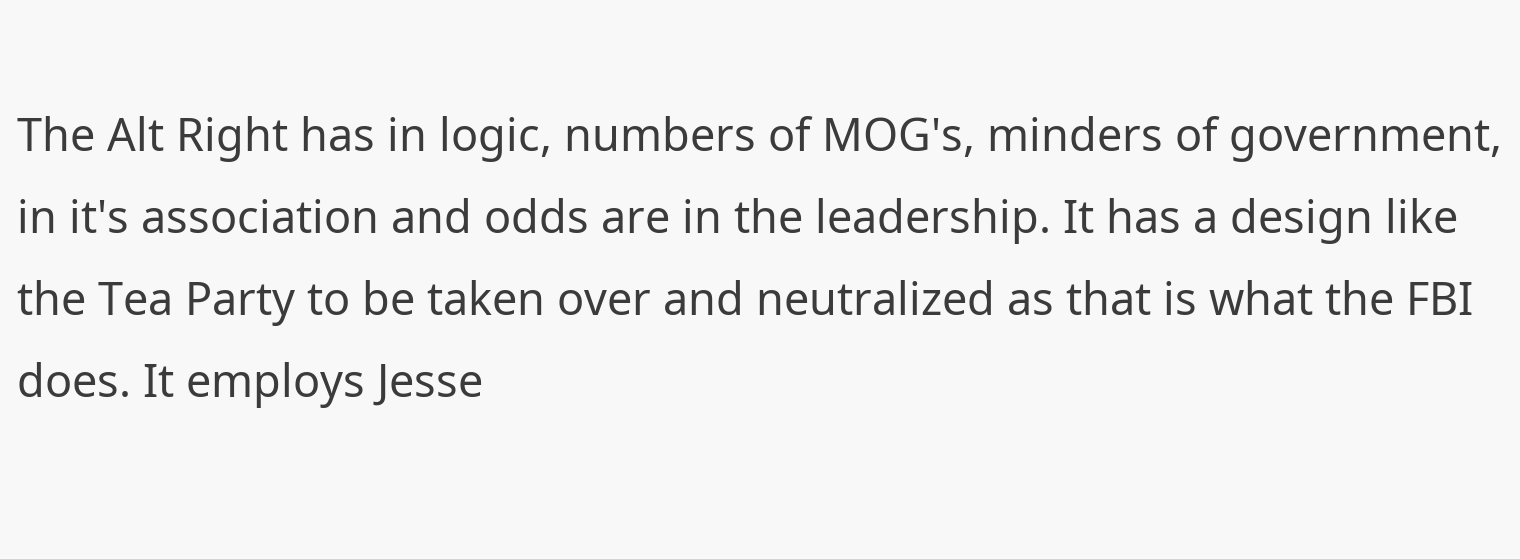The Alt Right has in logic, numbers of MOG's, minders of government, in it's association and odds are in the leadership. It has a design like the Tea Party to be taken over and neutralized as that is what the FBI does. It employs Jesse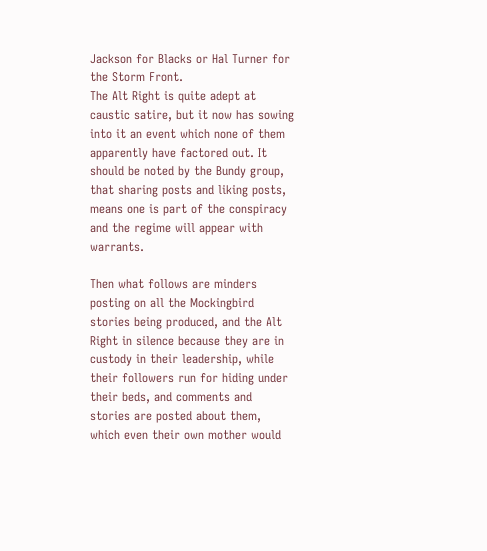Jackson for Blacks or Hal Turner for the Storm Front.
The Alt Right is quite adept at caustic satire, but it now has sowing into it an event which none of them apparently have factored out. It should be noted by the Bundy group, that sharing posts and liking posts, means one is part of the conspiracy and the regime will appear with warrants.

Then what follows are minders posting on all the Mockingbird stories being produced, and the Alt Right in silence because they are in custody in their leadership, while their followers run for hiding under their beds, and comments and stories are posted about them, which even their own mother would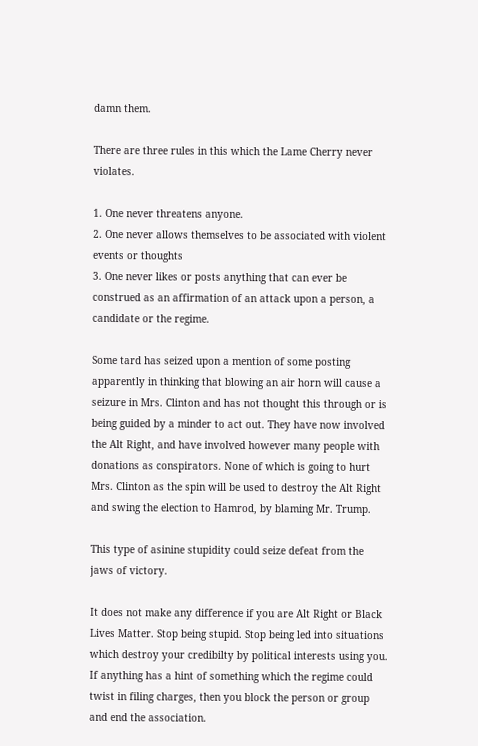damn them.

There are three rules in this which the Lame Cherry never violates.

1. One never threatens anyone.
2. One never allows themselves to be associated with violent events or thoughts
3. One never likes or posts anything that can ever be construed as an affirmation of an attack upon a person, a candidate or the regime.

Some tard has seized upon a mention of some posting apparently in thinking that blowing an air horn will cause a seizure in Mrs. Clinton and has not thought this through or is being guided by a minder to act out. They have now involved the Alt Right, and have involved however many people with donations as conspirators. None of which is going to hurt Mrs. Clinton as the spin will be used to destroy the Alt Right and swing the election to Hamrod, by blaming Mr. Trump.

This type of asinine stupidity could seize defeat from the jaws of victory.

It does not make any difference if you are Alt Right or Black Lives Matter. Stop being stupid. Stop being led into situations which destroy your credibilty by political interests using you. If anything has a hint of something which the regime could twist in filing charges, then you block the person or group and end the association.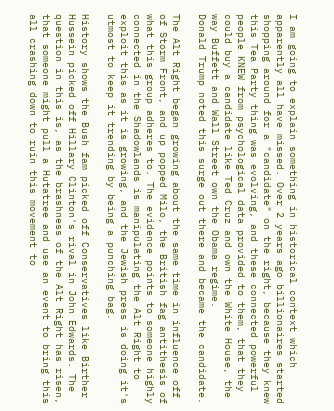I am going to explain something in historical context which apparently all have missed. Over 2 years ago billionaires started shopping around for a "candidate" on the right, because they knew this Tea Party thing was evolving, and these connected powerful people KNEW from psychological data provided to them, that they could buy a candidate like Ted Cruz and own the White House, the way Buffett and Wall Street own the Obama regime.
Donald Trump noted this surge out there and became the candidate.

The Alt Right began growing about the same time in influence off of Storm Front, and up popped Milo, the British fag antithesis of what this group adheres to. The evidence points to someone highly connected in the Shadowlands is manipulating the Alt Right to exploit this as it is growing, and the Jewish press is doing it's utmost to keep it trending by being a punching bag.

History shows the Bush fam picked off Conservatives like Birther Hussein picked off Hillary Clinton's rival in John Edwards. The question in this is, as the brashness of the Alt Right has risen, that someone might pull a Hutatree and use an event to bring this all crashing down to ruin this movement to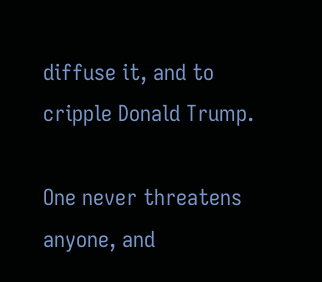diffuse it, and to cripple Donald Trump.

One never threatens anyone, and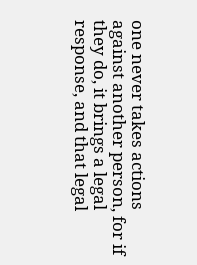one never takes actions against another person, for if they do, it brings a legal response, and that legal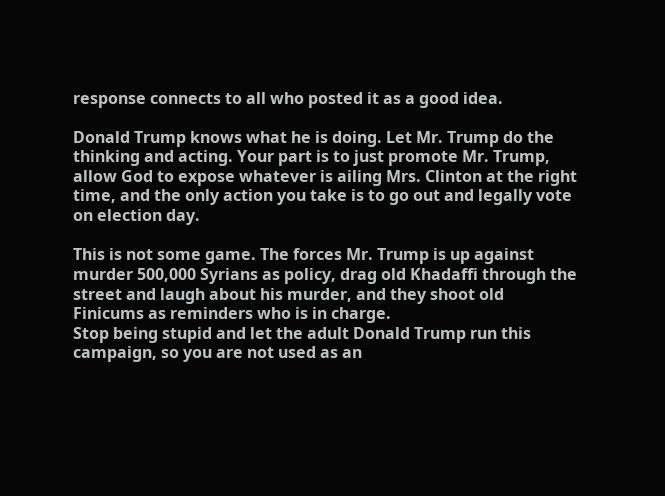response connects to all who posted it as a good idea.

Donald Trump knows what he is doing. Let Mr. Trump do the thinking and acting. Your part is to just promote Mr. Trump, allow God to expose whatever is ailing Mrs. Clinton at the right time, and the only action you take is to go out and legally vote on election day.

This is not some game. The forces Mr. Trump is up against murder 500,000 Syrians as policy, drag old Khadaffi through the street and laugh about his murder, and they shoot old Finicums as reminders who is in charge.
Stop being stupid and let the adult Donald Trump run this campaign, so you are not used as an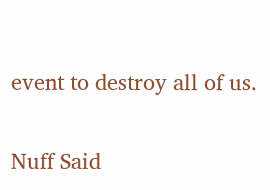event to destroy all of us.

Nuff Said